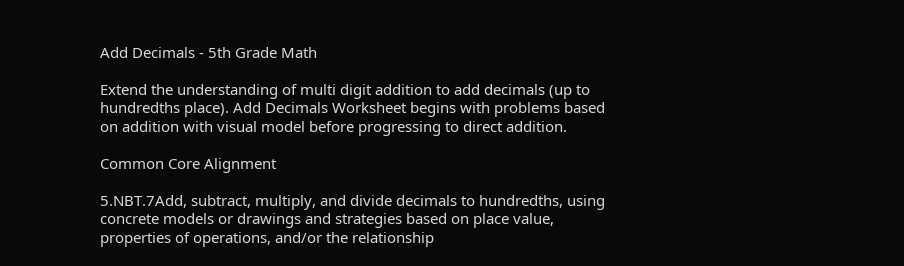Add Decimals - 5th Grade Math

Extend the understanding of multi digit addition to add decimals (up to hundredths place). Add Decimals Worksheet begins with problems based on addition with visual model before progressing to direct addition.

Common Core Alignment

5.NBT.7Add, subtract, multiply, and divide decimals to hundredths, using concrete models or drawings and strategies based on place value, properties of operations, and/or the relationship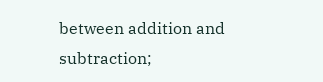between addition and subtraction;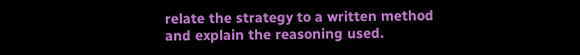relate the strategy to a written method and explain the reasoning used.